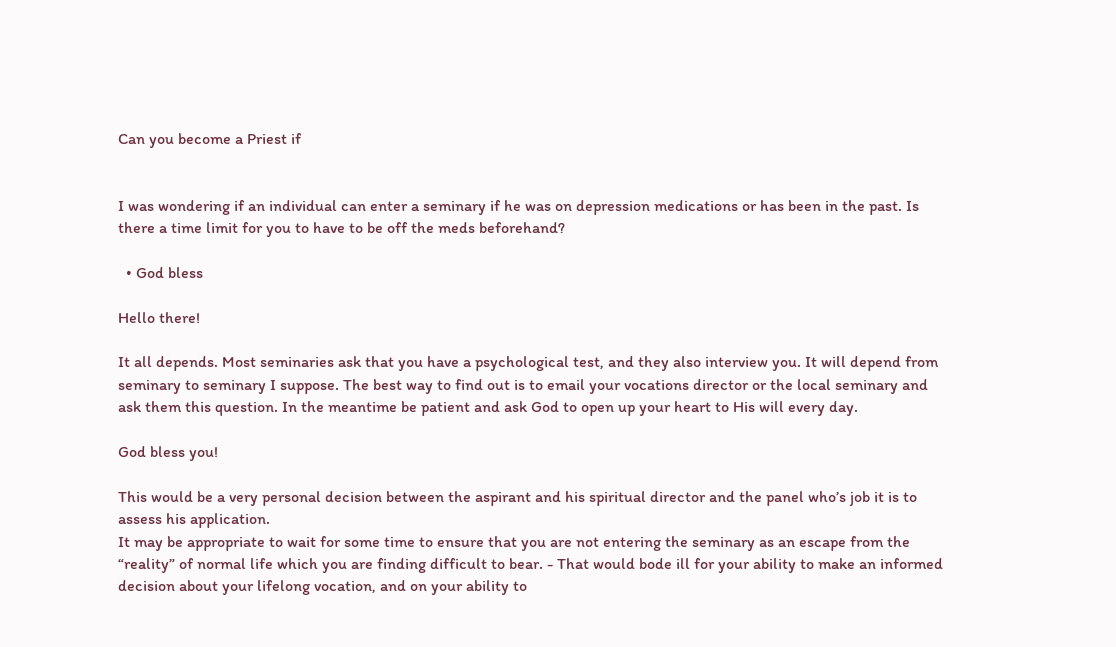Can you become a Priest if


I was wondering if an individual can enter a seminary if he was on depression medications or has been in the past. Is there a time limit for you to have to be off the meds beforehand?

  • God bless

Hello there!

It all depends. Most seminaries ask that you have a psychological test, and they also interview you. It will depend from seminary to seminary I suppose. The best way to find out is to email your vocations director or the local seminary and ask them this question. In the meantime be patient and ask God to open up your heart to His will every day.

God bless you!

This would be a very personal decision between the aspirant and his spiritual director and the panel who’s job it is to assess his application.
It may be appropriate to wait for some time to ensure that you are not entering the seminary as an escape from the “reality” of normal life which you are finding difficult to bear. - That would bode ill for your ability to make an informed decision about your lifelong vocation, and on your ability to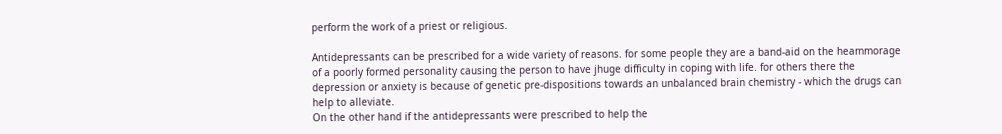perform the work of a priest or religious.

Antidepressants can be prescribed for a wide variety of reasons. for some people they are a band-aid on the heammorage of a poorly formed personality causing the person to have jhuge difficulty in coping with life. for others there the depression or anxiety is because of genetic pre-dispositions towards an unbalanced brain chemistry - which the drugs can help to alleviate.
On the other hand if the antidepressants were prescribed to help the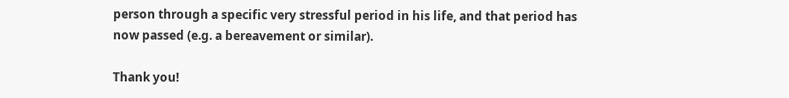person through a specific very stressful period in his life, and that period has now passed (e.g. a bereavement or similar).

Thank you!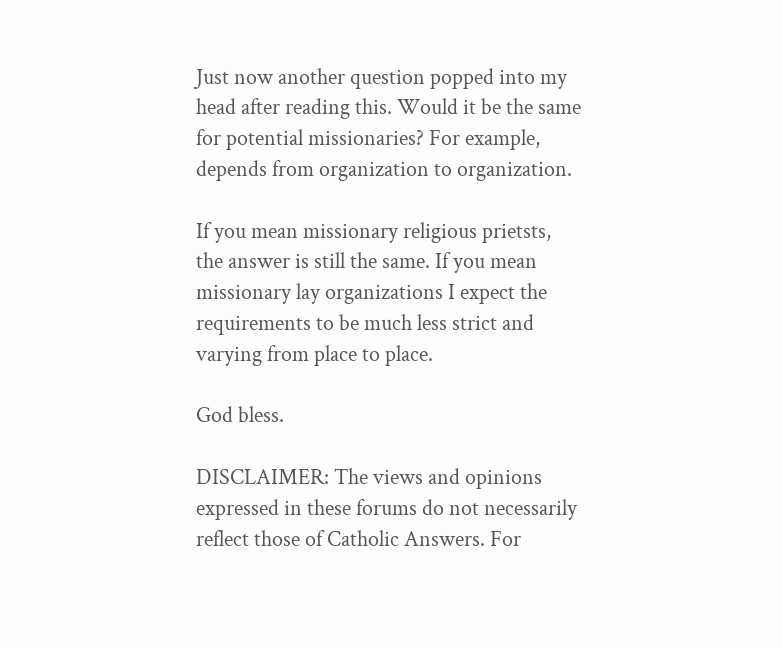Just now another question popped into my head after reading this. Would it be the same for potential missionaries? For example, depends from organization to organization.

If you mean missionary religious prietsts, the answer is still the same. If you mean missionary lay organizations I expect the requirements to be much less strict and varying from place to place.

God bless.

DISCLAIMER: The views and opinions expressed in these forums do not necessarily reflect those of Catholic Answers. For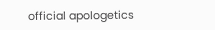official apologetics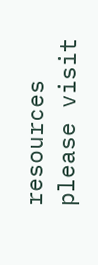resources please visit